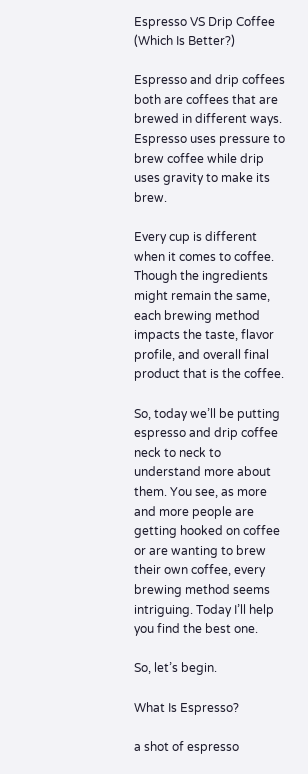Espresso VS Drip Coffee (Which Is Better?)

Espresso and drip coffees both are coffees that are brewed in different ways. Espresso uses pressure to brew coffee while drip uses gravity to make its brew.

Every cup is different when it comes to coffee. Though the ingredients might remain the same, each brewing method impacts the taste, flavor profile, and overall final product that is the coffee.

So, today we’ll be putting espresso and drip coffee neck to neck to understand more about them. You see, as more and more people are getting hooked on coffee or are wanting to brew their own coffee, every brewing method seems intriguing. Today I’ll help you find the best one.

So, let’s begin.

What Is Espresso?

a shot of espresso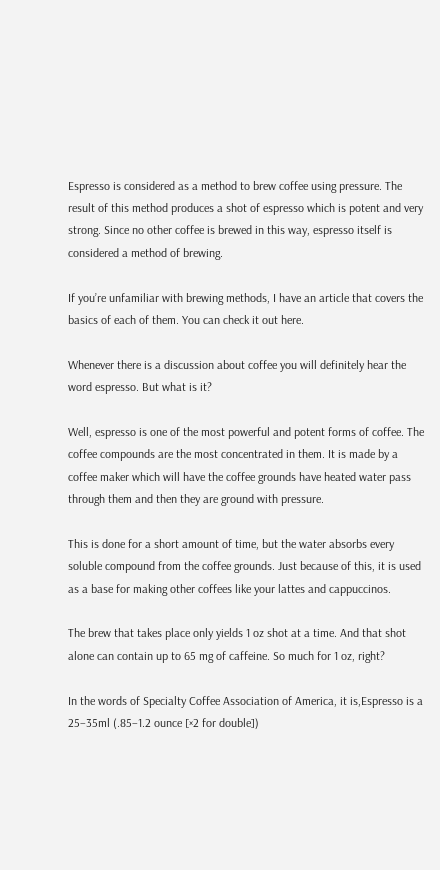Espresso is considered as a method to brew coffee using pressure. The result of this method produces a shot of espresso which is potent and very strong. Since no other coffee is brewed in this way, espresso itself is considered a method of brewing.

If you’re unfamiliar with brewing methods, I have an article that covers the basics of each of them. You can check it out here.

Whenever there is a discussion about coffee you will definitely hear the word espresso. But what is it?

Well, espresso is one of the most powerful and potent forms of coffee. The coffee compounds are the most concentrated in them. It is made by a coffee maker which will have the coffee grounds have heated water pass through them and then they are ground with pressure.

This is done for a short amount of time, but the water absorbs every soluble compound from the coffee grounds. Just because of this, it is used as a base for making other coffees like your lattes and cappuccinos.

The brew that takes place only yields 1 oz shot at a time. And that shot alone can contain up to 65 mg of caffeine. So much for 1 oz, right?

In the words of Specialty Coffee Association of America, it is,Espresso is a 25–35ml (.85–1.2 ounce [×2 for double])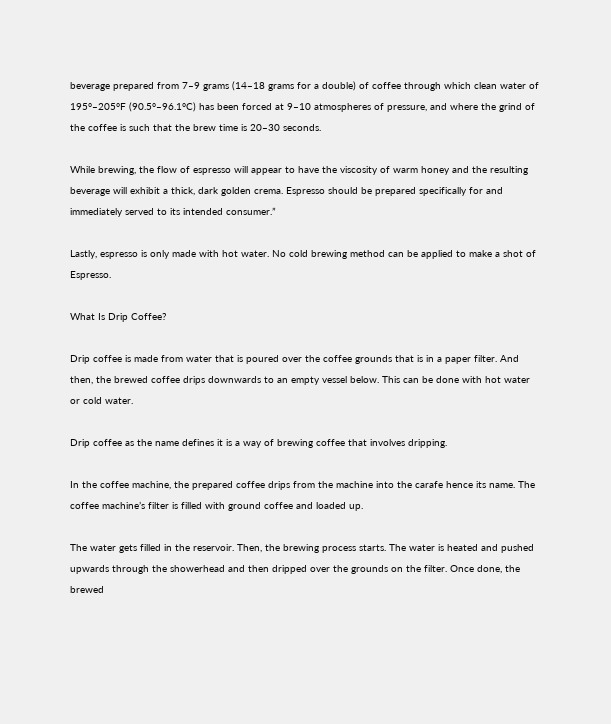beverage prepared from 7–9 grams (14–18 grams for a double) of coffee through which clean water of 195°–205°F (90.5°–96.1°C) has been forced at 9–10 atmospheres of pressure, and where the grind of the coffee is such that the brew time is 20–30 seconds.

While brewing, the flow of espresso will appear to have the viscosity of warm honey and the resulting beverage will exhibit a thick, dark golden crema. Espresso should be prepared specifically for and immediately served to its intended consumer.”

Lastly, espresso is only made with hot water. No cold brewing method can be applied to make a shot of Espresso.

What Is Drip Coffee?

Drip coffee is made from water that is poured over the coffee grounds that is in a paper filter. And then, the brewed coffee drips downwards to an empty vessel below. This can be done with hot water or cold water.

Drip coffee as the name defines it is a way of brewing coffee that involves dripping.

In the coffee machine, the prepared coffee drips from the machine into the carafe hence its name. The coffee machine’s filter is filled with ground coffee and loaded up.

The water gets filled in the reservoir. Then, the brewing process starts. The water is heated and pushed upwards through the showerhead and then dripped over the grounds on the filter. Once done, the brewed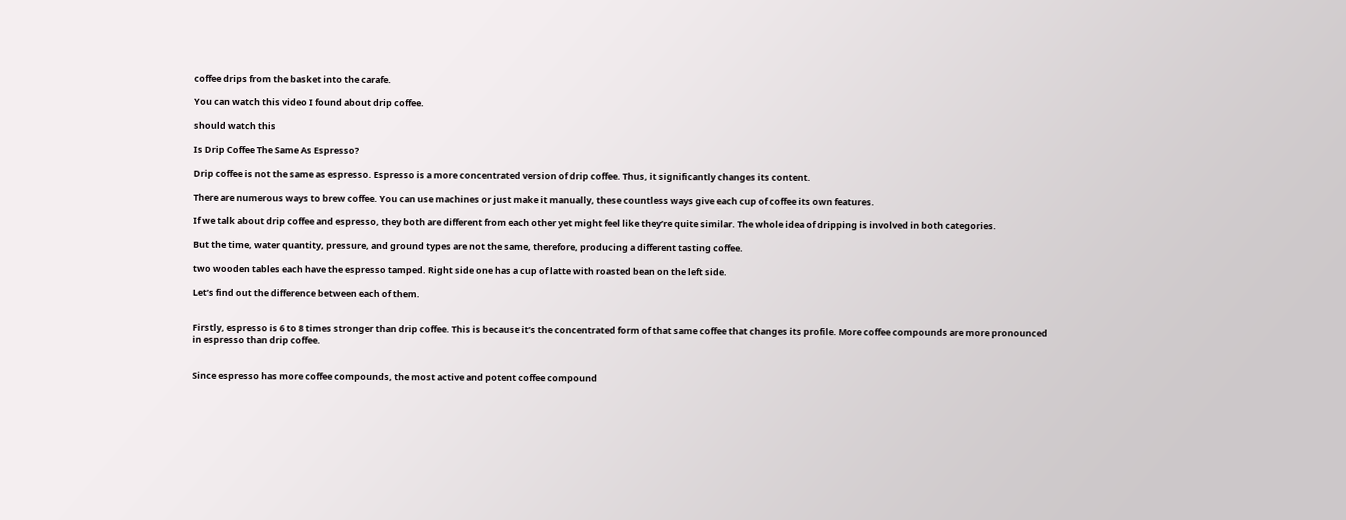coffee drips from the basket into the carafe.

You can watch this video I found about drip coffee.

should watch this

Is Drip Coffee The Same As Espresso?

Drip coffee is not the same as espresso. Espresso is a more concentrated version of drip coffee. Thus, it significantly changes its content.

There are numerous ways to brew coffee. You can use machines or just make it manually, these countless ways give each cup of coffee its own features.

If we talk about drip coffee and espresso, they both are different from each other yet might feel like they’re quite similar. The whole idea of dripping is involved in both categories.

But the time, water quantity, pressure, and ground types are not the same, therefore, producing a different tasting coffee.

two wooden tables each have the espresso tamped. Right side one has a cup of latte with roasted bean on the left side.

Let’s find out the difference between each of them.


Firstly, espresso is 6 to 8 times stronger than drip coffee. This is because it’s the concentrated form of that same coffee that changes its profile. More coffee compounds are more pronounced in espresso than drip coffee.


Since espresso has more coffee compounds, the most active and potent coffee compound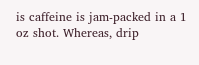is caffeine is jam-packed in a 1 oz shot. Whereas, drip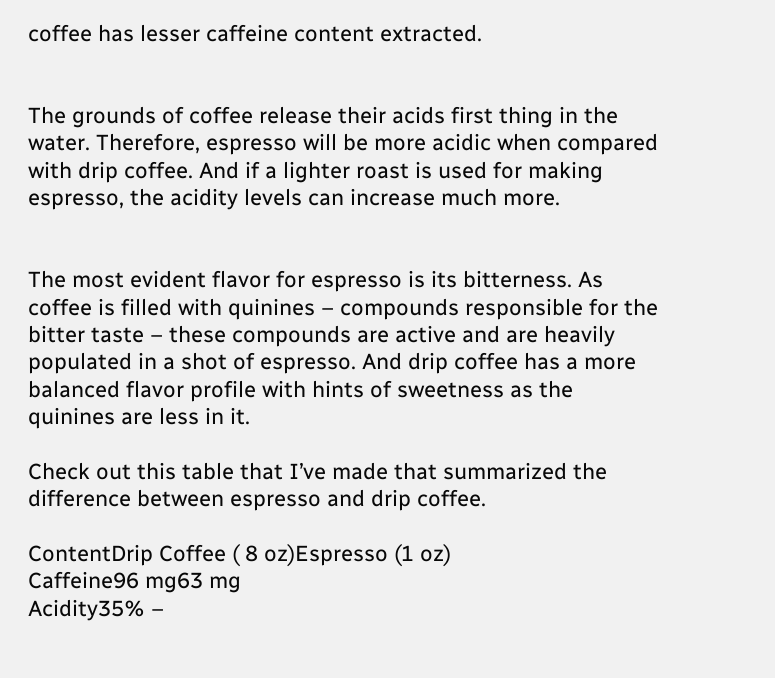coffee has lesser caffeine content extracted.


The grounds of coffee release their acids first thing in the water. Therefore, espresso will be more acidic when compared with drip coffee. And if a lighter roast is used for making espresso, the acidity levels can increase much more.


The most evident flavor for espresso is its bitterness. As coffee is filled with quinines – compounds responsible for the bitter taste – these compounds are active and are heavily populated in a shot of espresso. And drip coffee has a more balanced flavor profile with hints of sweetness as the quinines are less in it.

Check out this table that I’ve made that summarized the difference between espresso and drip coffee.

ContentDrip Coffee ( 8 oz)Espresso (1 oz)
Caffeine96 mg63 mg
Acidity35% –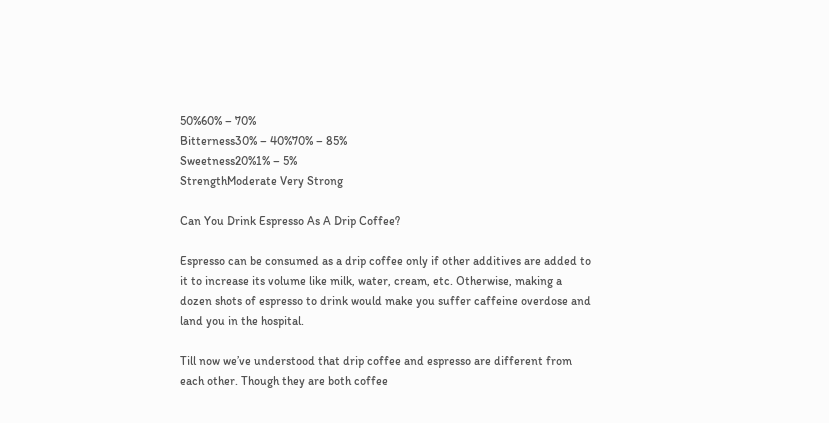50%60% – 70%
Bitterness30% – 40%70% – 85%
Sweetness20%1% – 5%
StrengthModerate Very Strong

Can You Drink Espresso As A Drip Coffee?

Espresso can be consumed as a drip coffee only if other additives are added to it to increase its volume like milk, water, cream, etc. Otherwise, making a dozen shots of espresso to drink would make you suffer caffeine overdose and land you in the hospital.

Till now we’ve understood that drip coffee and espresso are different from each other. Though they are both coffee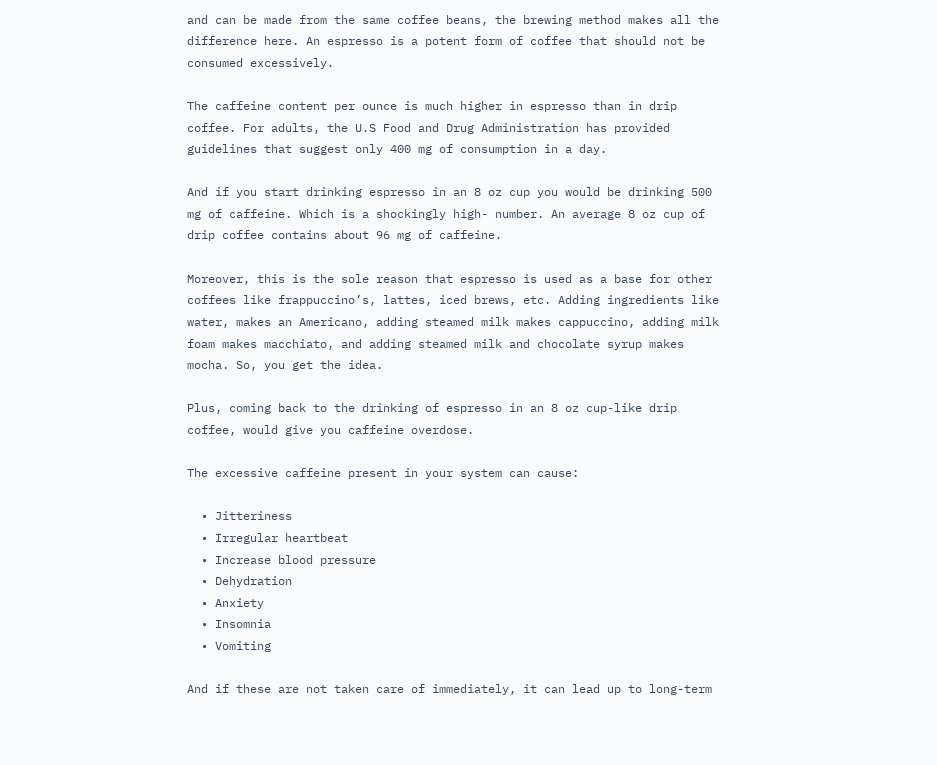and can be made from the same coffee beans, the brewing method makes all the difference here. An espresso is a potent form of coffee that should not be consumed excessively.

The caffeine content per ounce is much higher in espresso than in drip coffee. For adults, the U.S Food and Drug Administration has provided guidelines that suggest only 400 mg of consumption in a day.

And if you start drinking espresso in an 8 oz cup you would be drinking 500 mg of caffeine. Which is a shockingly high- number. An average 8 oz cup of drip coffee contains about 96 mg of caffeine.

Moreover, this is the sole reason that espresso is used as a base for other coffees like frappuccino’s, lattes, iced brews, etc. Adding ingredients like water, makes an Americano, adding steamed milk makes cappuccino, adding milk foam makes macchiato, and adding steamed milk and chocolate syrup makes mocha. So, you get the idea.

Plus, coming back to the drinking of espresso in an 8 oz cup-like drip coffee, would give you caffeine overdose.

The excessive caffeine present in your system can cause:

  • Jitteriness
  • Irregular heartbeat
  • Increase blood pressure
  • Dehydration
  • Anxiety
  • Insomnia
  • Vomiting

And if these are not taken care of immediately, it can lead up to long-term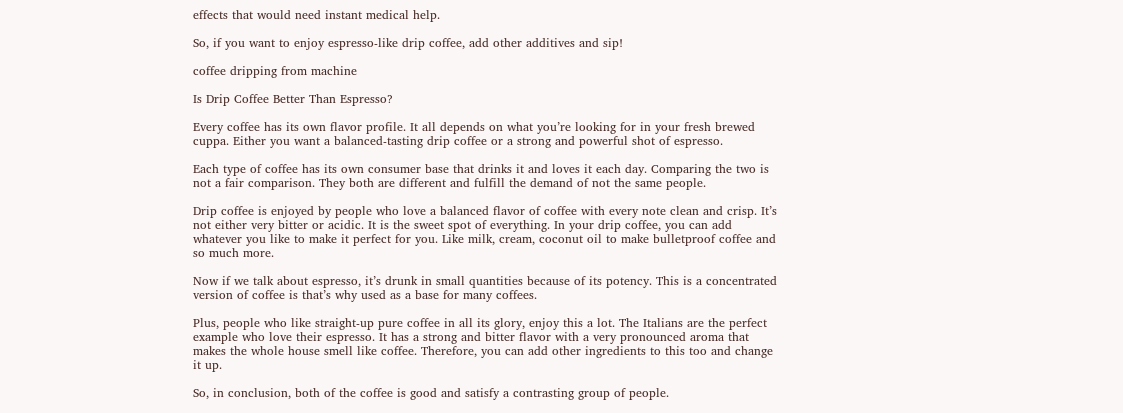effects that would need instant medical help.

So, if you want to enjoy espresso-like drip coffee, add other additives and sip!

coffee dripping from machine

Is Drip Coffee Better Than Espresso?

Every coffee has its own flavor profile. It all depends on what you’re looking for in your fresh brewed cuppa. Either you want a balanced-tasting drip coffee or a strong and powerful shot of espresso.

Each type of coffee has its own consumer base that drinks it and loves it each day. Comparing the two is not a fair comparison. They both are different and fulfill the demand of not the same people.

Drip coffee is enjoyed by people who love a balanced flavor of coffee with every note clean and crisp. It’s not either very bitter or acidic. It is the sweet spot of everything. In your drip coffee, you can add whatever you like to make it perfect for you. Like milk, cream, coconut oil to make bulletproof coffee and so much more.

Now if we talk about espresso, it’s drunk in small quantities because of its potency. This is a concentrated version of coffee is that’s why used as a base for many coffees.

Plus, people who like straight-up pure coffee in all its glory, enjoy this a lot. The Italians are the perfect example who love their espresso. It has a strong and bitter flavor with a very pronounced aroma that makes the whole house smell like coffee. Therefore, you can add other ingredients to this too and change it up.

So, in conclusion, both of the coffee is good and satisfy a contrasting group of people.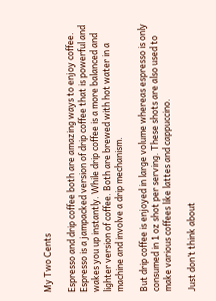My Two Cents

Espresso and drip coffee both are amazing ways to enjoy coffee. Espresso is a jampacked version of drip coffee that is powerful and wakes you up instantly. While drip coffee is a more balanced and lighter version of coffee. Both are brewed with hot water in a machine and involve a drip mechanism.

But drip coffee is enjoyed in large volume whereas espresso is only consumed in 1 oz shot per serving. These shots are also used to make various coffees like lattes and cappuccino.

Just don’t think about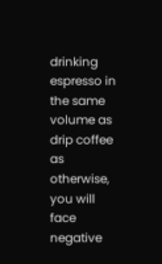drinking espresso in the same volume as drip coffee as otherwise, you will face negative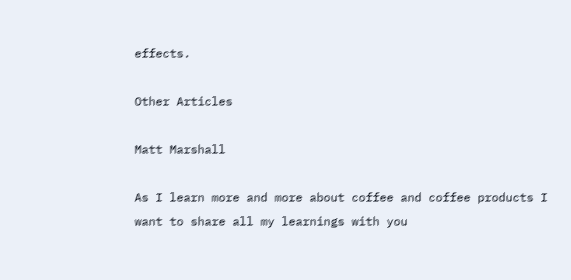effects.

Other Articles

Matt Marshall

As I learn more and more about coffee and coffee products I want to share all my learnings with you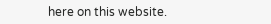here on this website.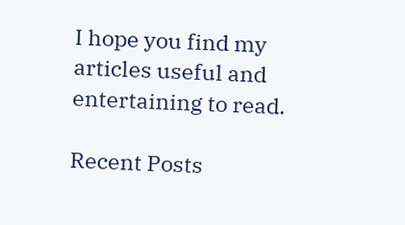I hope you find my articles useful and entertaining to read.

Recent Posts